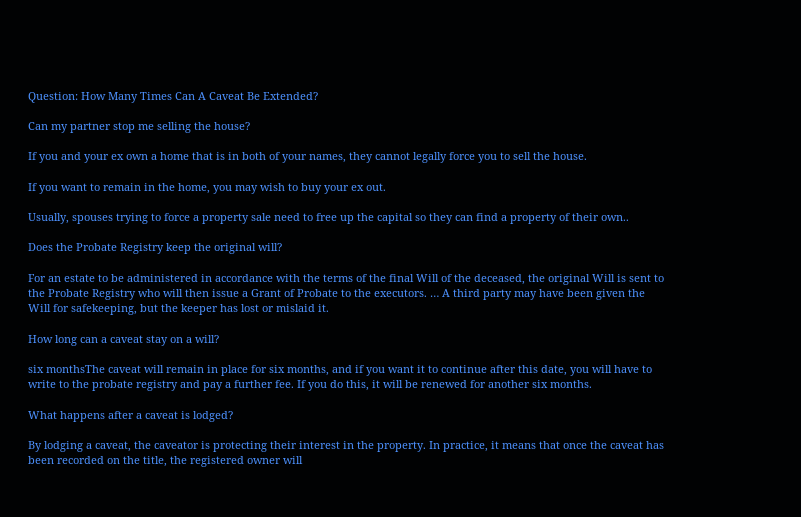Question: How Many Times Can A Caveat Be Extended?

Can my partner stop me selling the house?

If you and your ex own a home that is in both of your names, they cannot legally force you to sell the house.

If you want to remain in the home, you may wish to buy your ex out.

Usually, spouses trying to force a property sale need to free up the capital so they can find a property of their own..

Does the Probate Registry keep the original will?

For an estate to be administered in accordance with the terms of the final Will of the deceased, the original Will is sent to the Probate Registry who will then issue a Grant of Probate to the executors. … A third party may have been given the Will for safekeeping, but the keeper has lost or mislaid it.

How long can a caveat stay on a will?

six monthsThe caveat will remain in place for six months, and if you want it to continue after this date, you will have to write to the probate registry and pay a further fee. If you do this, it will be renewed for another six months.

What happens after a caveat is lodged?

By lodging a caveat, the caveator is protecting their interest in the property. In practice, it means that once the caveat has been recorded on the title, the registered owner will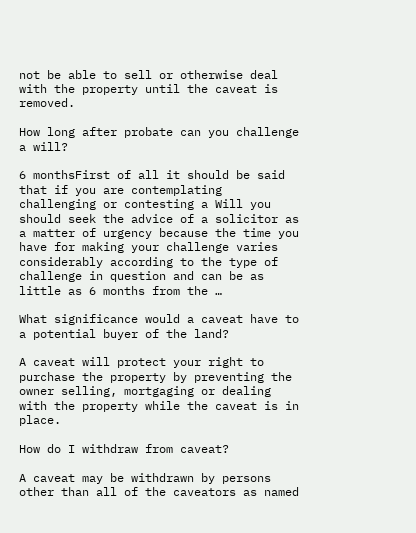not be able to sell or otherwise deal with the property until the caveat is removed.

How long after probate can you challenge a will?

6 monthsFirst of all it should be said that if you are contemplating challenging or contesting a Will you should seek the advice of a solicitor as a matter of urgency because the time you have for making your challenge varies considerably according to the type of challenge in question and can be as little as 6 months from the …

What significance would a caveat have to a potential buyer of the land?

A caveat will protect your right to purchase the property by preventing the owner selling, mortgaging or dealing with the property while the caveat is in place.

How do I withdraw from caveat?

A caveat may be withdrawn by persons other than all of the caveators as named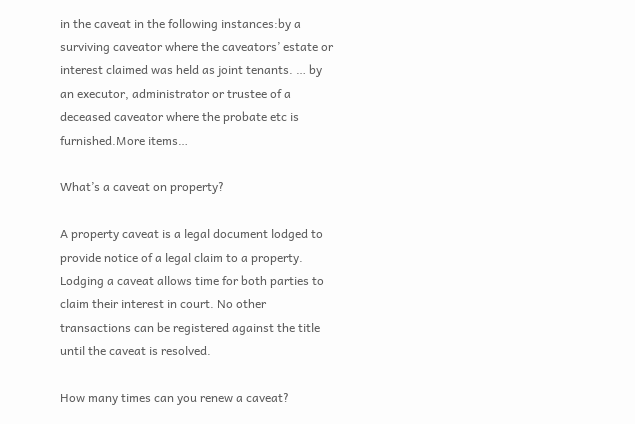in the caveat in the following instances:by a surviving caveator where the caveators’ estate or interest claimed was held as joint tenants. … by an executor, administrator or trustee of a deceased caveator where the probate etc is furnished.More items…

What’s a caveat on property?

A property caveat is a legal document lodged to provide notice of a legal claim to a property. Lodging a caveat allows time for both parties to claim their interest in court. No other transactions can be registered against the title until the caveat is resolved.

How many times can you renew a caveat?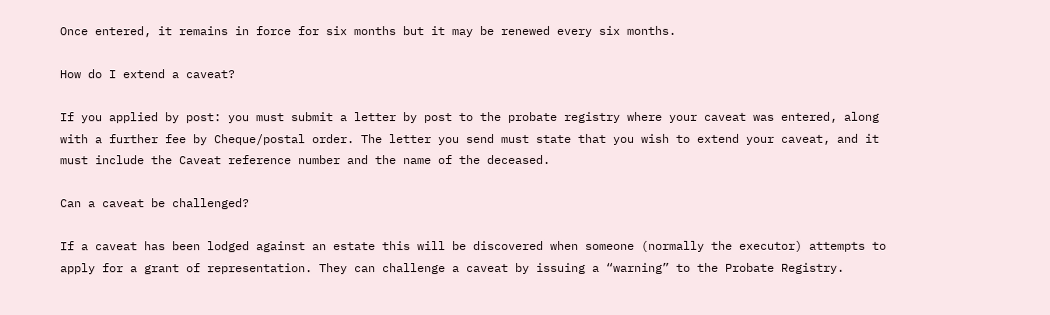Once entered, it remains in force for six months but it may be renewed every six months.

How do I extend a caveat?

If you applied by post: you must submit a letter by post to the probate registry where your caveat was entered, along with a further fee by Cheque/postal order. The letter you send must state that you wish to extend your caveat, and it must include the Caveat reference number and the name of the deceased.

Can a caveat be challenged?

If a caveat has been lodged against an estate this will be discovered when someone (normally the executor) attempts to apply for a grant of representation. They can challenge a caveat by issuing a “warning” to the Probate Registry.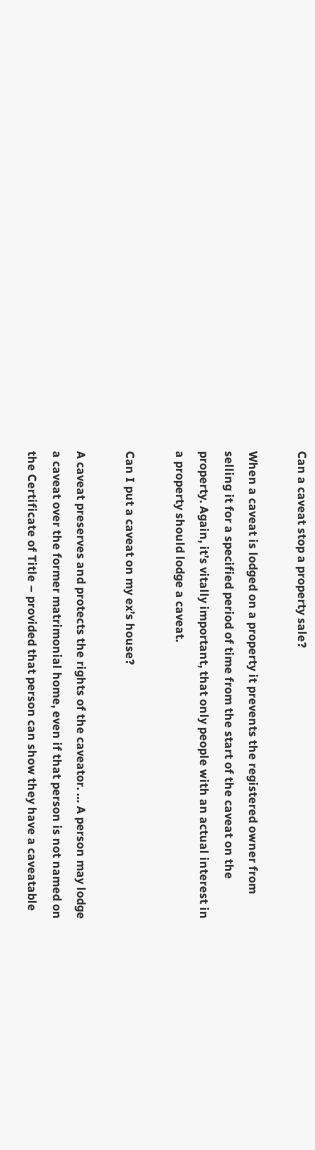Can a caveat stop a property sale?

When a caveat is lodged on a property it prevents the registered owner from selling it for a specified period of time from the start of the caveat on the property. Again, it’s vitally important, that only people with an actual interest in a property should lodge a caveat.

Can I put a caveat on my ex’s house?

A caveat preserves and protects the rights of the caveator. … A person may lodge a caveat over the former matrimonial home, even if that person is not named on the Certificate of Title – provided that person can show they have a caveatable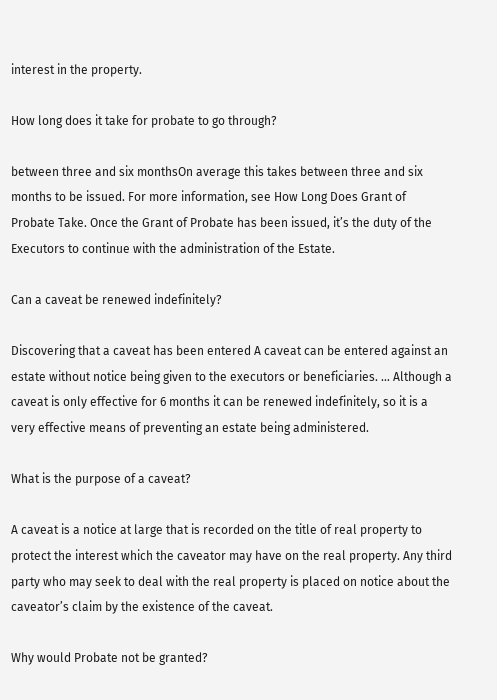interest in the property.

How long does it take for probate to go through?

between three and six monthsOn average this takes between three and six months to be issued. For more information, see How Long Does Grant of Probate Take. Once the Grant of Probate has been issued, it’s the duty of the Executors to continue with the administration of the Estate.

Can a caveat be renewed indefinitely?

Discovering that a caveat has been entered A caveat can be entered against an estate without notice being given to the executors or beneficiaries. … Although a caveat is only effective for 6 months it can be renewed indefinitely, so it is a very effective means of preventing an estate being administered.

What is the purpose of a caveat?

A caveat is a notice at large that is recorded on the title of real property to protect the interest which the caveator may have on the real property. Any third party who may seek to deal with the real property is placed on notice about the caveator’s claim by the existence of the caveat.

Why would Probate not be granted?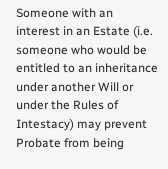Someone with an interest in an Estate (i.e. someone who would be entitled to an inheritance under another Will or under the Rules of Intestacy) may prevent Probate from being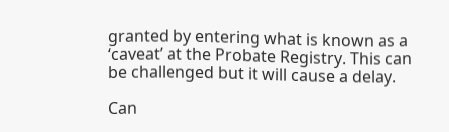granted by entering what is known as a ‘caveat’ at the Probate Registry. This can be challenged but it will cause a delay.

Can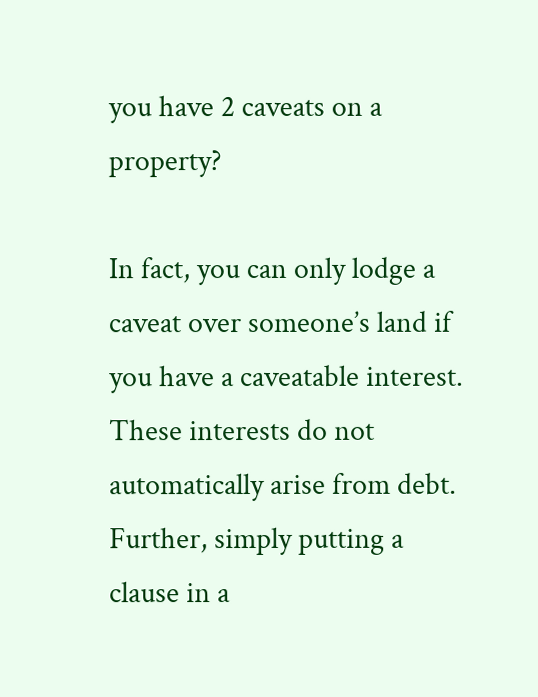you have 2 caveats on a property?

In fact, you can only lodge a caveat over someone’s land if you have a caveatable interest. These interests do not automatically arise from debt. Further, simply putting a clause in a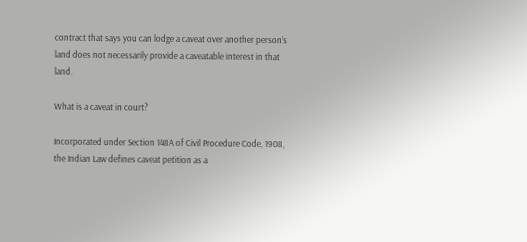contract that says you can lodge a caveat over another person’s land does not necessarily provide a caveatable interest in that land.

What is a caveat in court?

Incorporated under Section 148A of Civil Procedure Code, 1908, the Indian Law defines caveat petition as a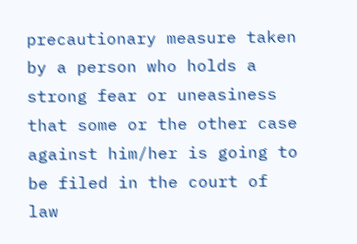precautionary measure taken by a person who holds a strong fear or uneasiness that some or the other case against him/her is going to be filed in the court of law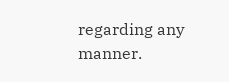regarding any manner.